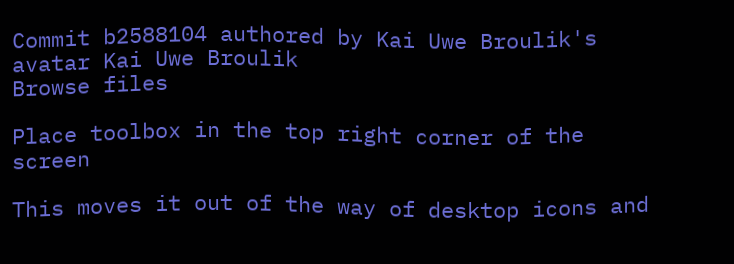Commit b2588104 authored by Kai Uwe Broulik's avatar Kai Uwe Broulik
Browse files

Place toolbox in the top right corner of the screen

This moves it out of the way of desktop icons and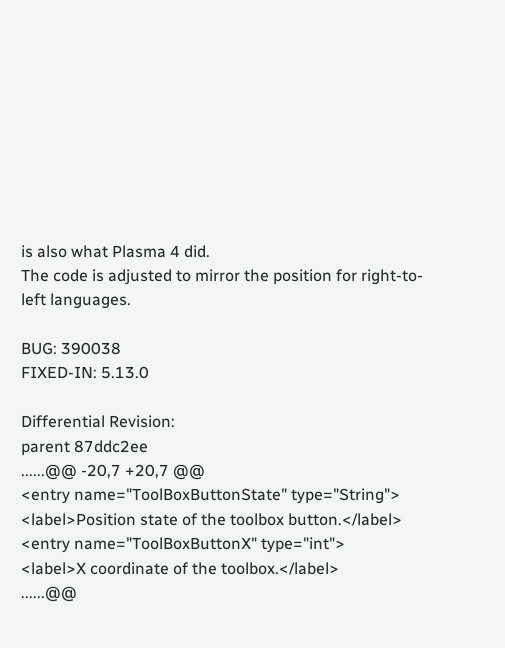is also what Plasma 4 did.
The code is adjusted to mirror the position for right-to-left languages.

BUG: 390038
FIXED-IN: 5.13.0

Differential Revision:
parent 87ddc2ee
......@@ -20,7 +20,7 @@
<entry name="ToolBoxButtonState" type="String">
<label>Position state of the toolbox button.</label>
<entry name="ToolBoxButtonX" type="int">
<label>X coordinate of the toolbox.</label>
......@@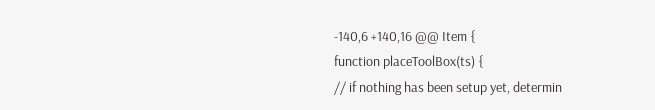-140,6 +140,16 @@ Item {
function placeToolBox(ts) {
// if nothing has been setup yet, determin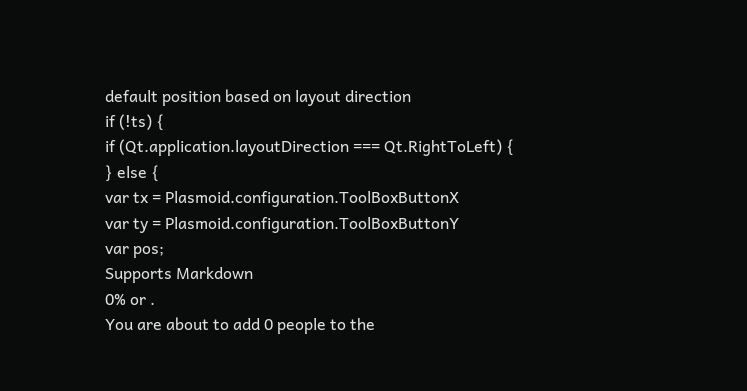default position based on layout direction
if (!ts) {
if (Qt.application.layoutDirection === Qt.RightToLeft) {
} else {
var tx = Plasmoid.configuration.ToolBoxButtonX
var ty = Plasmoid.configuration.ToolBoxButtonY
var pos;
Supports Markdown
0% or .
You are about to add 0 people to the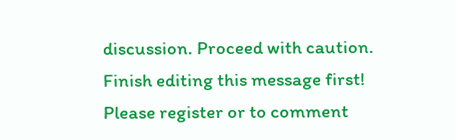discussion. Proceed with caution.
Finish editing this message first!
Please register or to comment